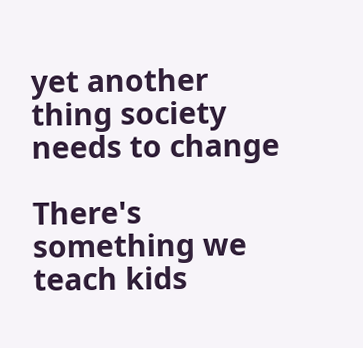yet another thing society needs to change

There's something we teach kids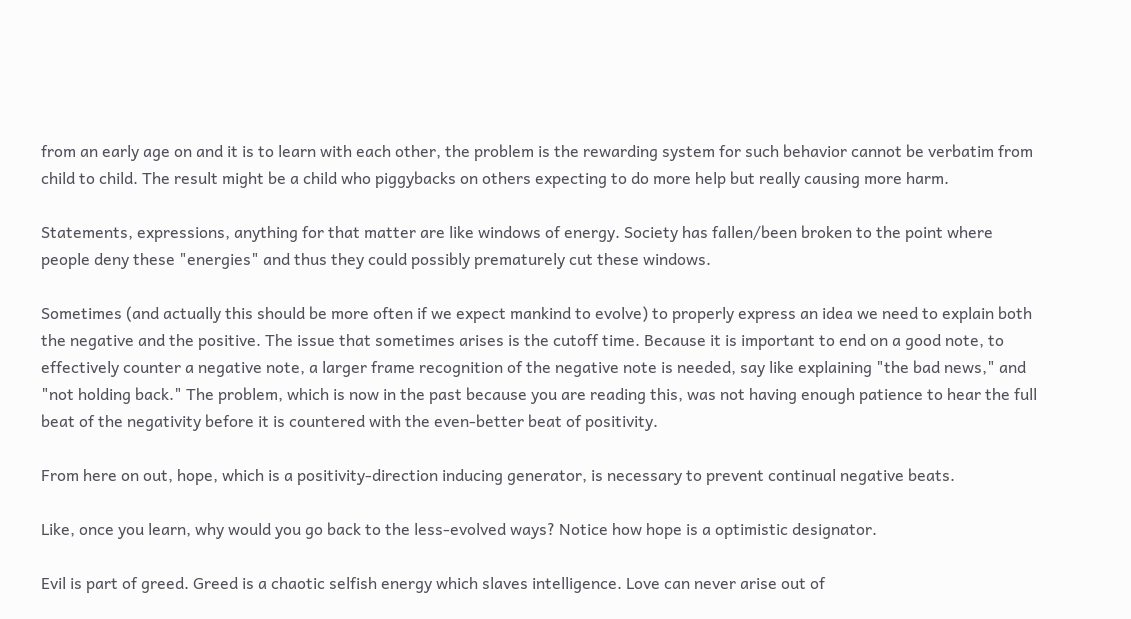from an early age on and it is to learn with each other, the problem is the rewarding system for such behavior cannot be verbatim from child to child. The result might be a child who piggybacks on others expecting to do more help but really causing more harm.

Statements, expressions, anything for that matter are like windows of energy. Society has fallen/been broken to the point where people deny these "energies" and thus they could possibly prematurely cut these windows.

Sometimes (and actually this should be more often if we expect mankind to evolve) to properly express an idea we need to explain both the negative and the positive. The issue that sometimes arises is the cutoff time. Because it is important to end on a good note, to effectively counter a negative note, a larger frame recognition of the negative note is needed, say like explaining "the bad news," and "not holding back." The problem, which is now in the past because you are reading this, was not having enough patience to hear the full beat of the negativity before it is countered with the even-better beat of positivity.

From here on out, hope, which is a positivity-direction inducing generator, is necessary to prevent continual negative beats.

Like, once you learn, why would you go back to the less-evolved ways? Notice how hope is a optimistic designator.

Evil is part of greed. Greed is a chaotic selfish energy which slaves intelligence. Love can never arise out of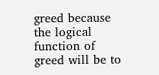greed because the logical function of greed will be to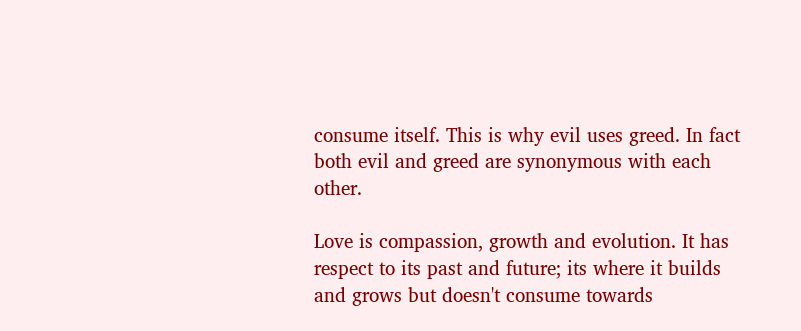consume itself. This is why evil uses greed. In fact both evil and greed are synonymous with each other.

Love is compassion, growth and evolution. It has respect to its past and future; its where it builds and grows but doesn't consume towards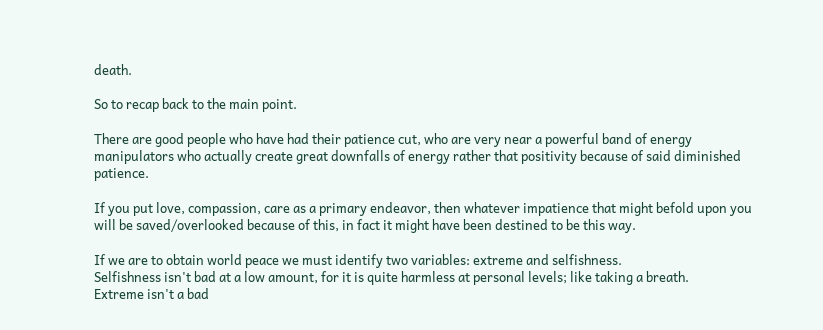death.

So to recap back to the main point.

There are good people who have had their patience cut, who are very near a powerful band of energy manipulators who actually create great downfalls of energy rather that positivity because of said diminished patience.

If you put love, compassion, care as a primary endeavor, then whatever impatience that might befold upon you will be saved/overlooked because of this, in fact it might have been destined to be this way.

If we are to obtain world peace we must identify two variables: extreme and selfishness.
Selfishness isn't bad at a low amount, for it is quite harmless at personal levels; like taking a breath.
Extreme isn't a bad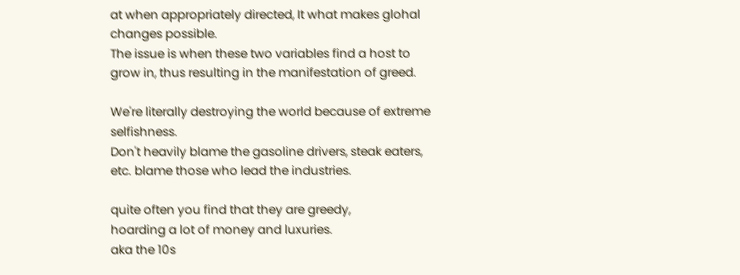at when appropriately directed, It what makes glohal changes possible.
The issue is when these two variables find a host to grow in, thus resulting in the manifestation of greed.

We're literally destroying the world because of extreme selfishness.
Don't heavily blame the gasoline drivers, steak eaters, etc. blame those who lead the industries.

quite often you find that they are greedy,
hoarding a lot of money and luxuries.
aka the 10s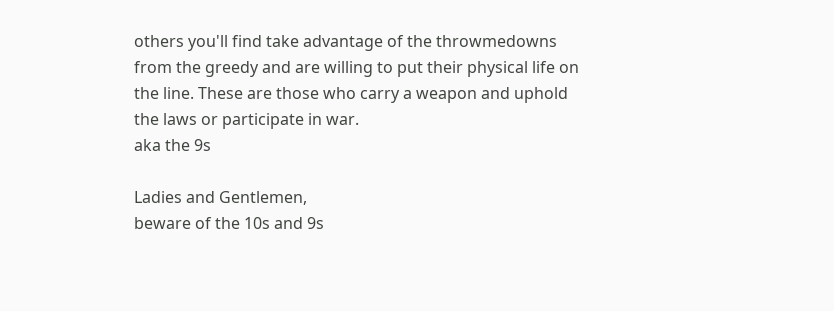others you'll find take advantage of the throwmedowns from the greedy and are willing to put their physical life on the line. These are those who carry a weapon and uphold the laws or participate in war.
aka the 9s

Ladies and Gentlemen,
beware of the 10s and 9s